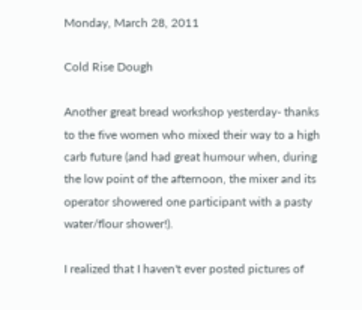Monday, March 28, 2011

Cold Rise Dough

Another great bread workshop yesterday- thanks to the five women who mixed their way to a high carb future (and had great humour when, during the low point of the afternoon, the mixer and its operator showered one participant with a pasty water/flour shower!).

I realized that I haven't ever posted pictures of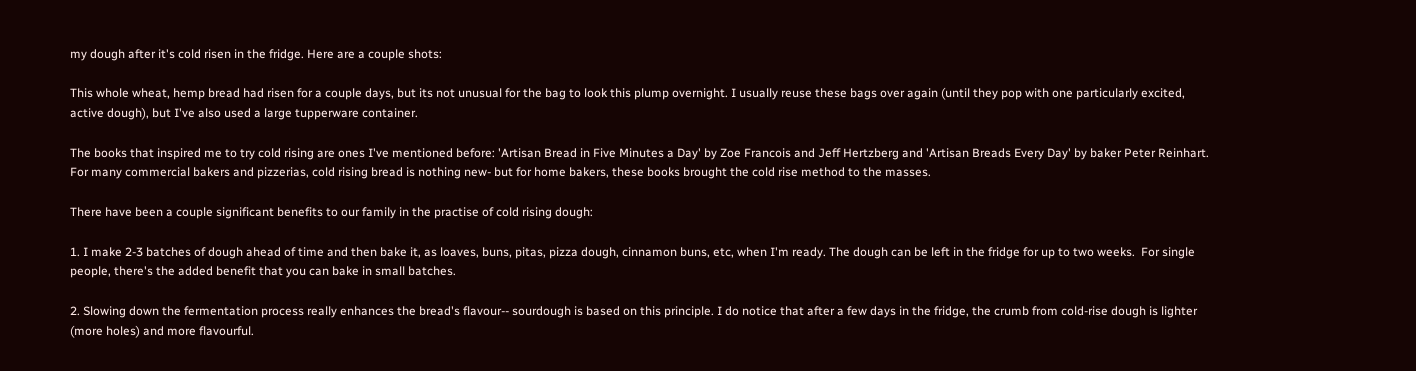my dough after it's cold risen in the fridge. Here are a couple shots:

This whole wheat, hemp bread had risen for a couple days, but its not unusual for the bag to look this plump overnight. I usually reuse these bags over again (until they pop with one particularly excited, active dough), but I've also used a large tupperware container.

The books that inspired me to try cold rising are ones I've mentioned before: 'Artisan Bread in Five Minutes a Day' by Zoe Francois and Jeff Hertzberg and 'Artisan Breads Every Day' by baker Peter Reinhart. For many commercial bakers and pizzerias, cold rising bread is nothing new- but for home bakers, these books brought the cold rise method to the masses.

There have been a couple significant benefits to our family in the practise of cold rising dough:

1. I make 2-3 batches of dough ahead of time and then bake it, as loaves, buns, pitas, pizza dough, cinnamon buns, etc, when I'm ready. The dough can be left in the fridge for up to two weeks.  For single people, there's the added benefit that you can bake in small batches.

2. Slowing down the fermentation process really enhances the bread's flavour-- sourdough is based on this principle. I do notice that after a few days in the fridge, the crumb from cold-rise dough is lighter (more holes) and more flavourful.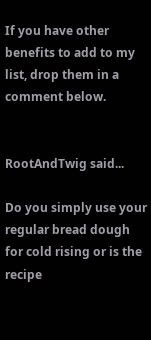If you have other benefits to add to my list, drop them in a comment below.


RootAndTwig said...

Do you simply use your regular bread dough for cold rising or is the recipe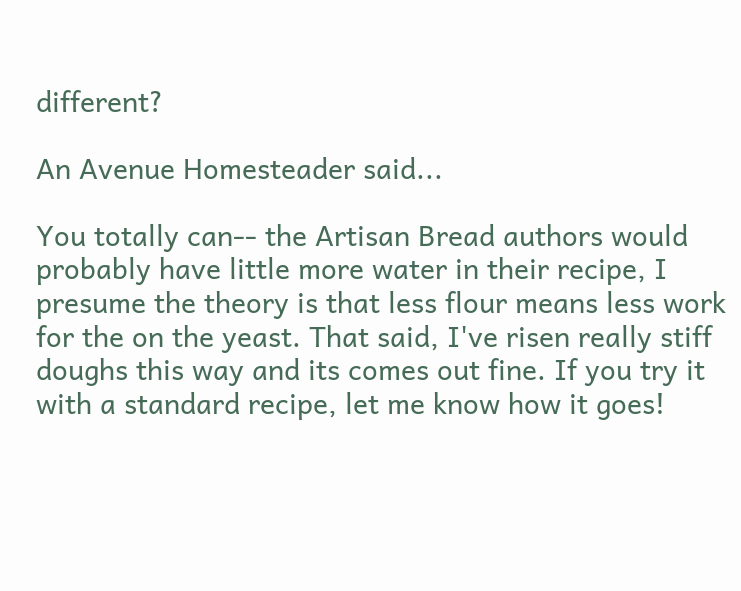different?

An Avenue Homesteader said...

You totally can-- the Artisan Bread authors would probably have little more water in their recipe, I presume the theory is that less flour means less work for the on the yeast. That said, I've risen really stiff doughs this way and its comes out fine. If you try it with a standard recipe, let me know how it goes!